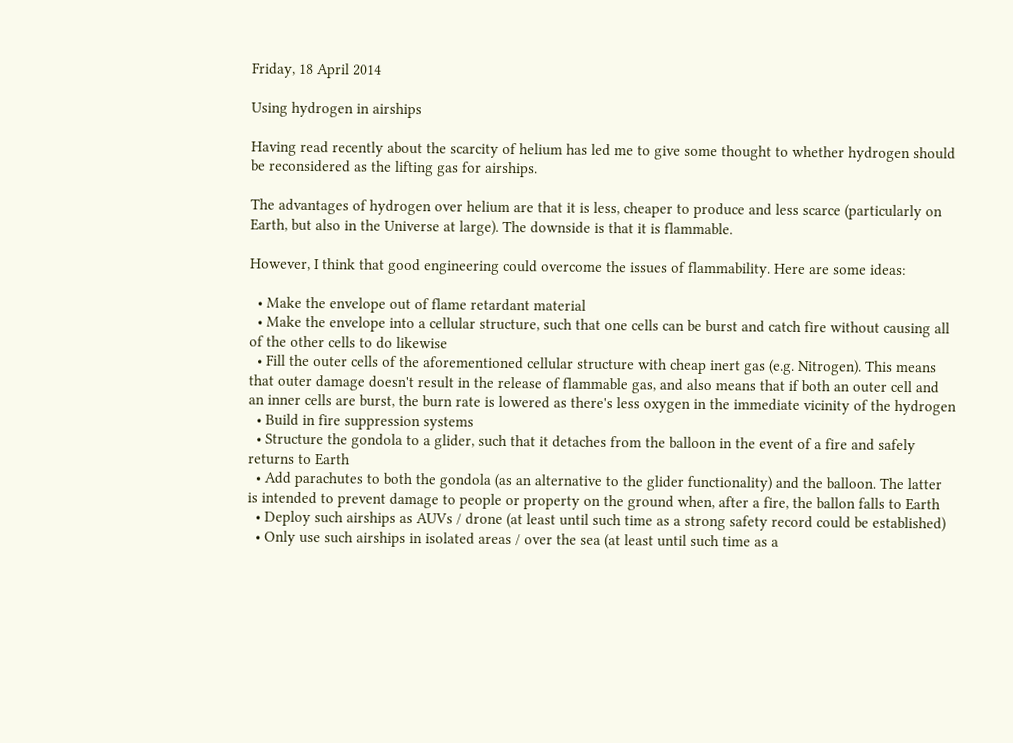Friday, 18 April 2014

Using hydrogen in airships

Having read recently about the scarcity of helium has led me to give some thought to whether hydrogen should be reconsidered as the lifting gas for airships.

The advantages of hydrogen over helium are that it is less, cheaper to produce and less scarce (particularly on Earth, but also in the Universe at large). The downside is that it is flammable.

However, I think that good engineering could overcome the issues of flammability. Here are some ideas:

  • Make the envelope out of flame retardant material
  • Make the envelope into a cellular structure, such that one cells can be burst and catch fire without causing all of the other cells to do likewise
  • Fill the outer cells of the aforementioned cellular structure with cheap inert gas (e.g. Nitrogen). This means that outer damage doesn't result in the release of flammable gas, and also means that if both an outer cell and an inner cells are burst, the burn rate is lowered as there's less oxygen in the immediate vicinity of the hydrogen
  • Build in fire suppression systems
  • Structure the gondola to a glider, such that it detaches from the balloon in the event of a fire and safely returns to Earth
  • Add parachutes to both the gondola (as an alternative to the glider functionality) and the balloon. The latter is intended to prevent damage to people or property on the ground when, after a fire, the ballon falls to Earth
  • Deploy such airships as AUVs / drone (at least until such time as a strong safety record could be established)
  • Only use such airships in isolated areas / over the sea (at least until such time as a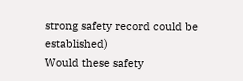strong safety record could be established)
Would these safety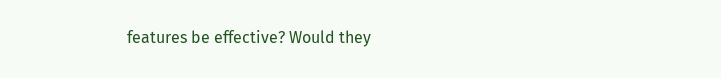features be effective? Would they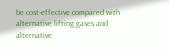be cost-effective compared with alternative lifting gases and alternative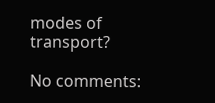modes of transport?

No comments: